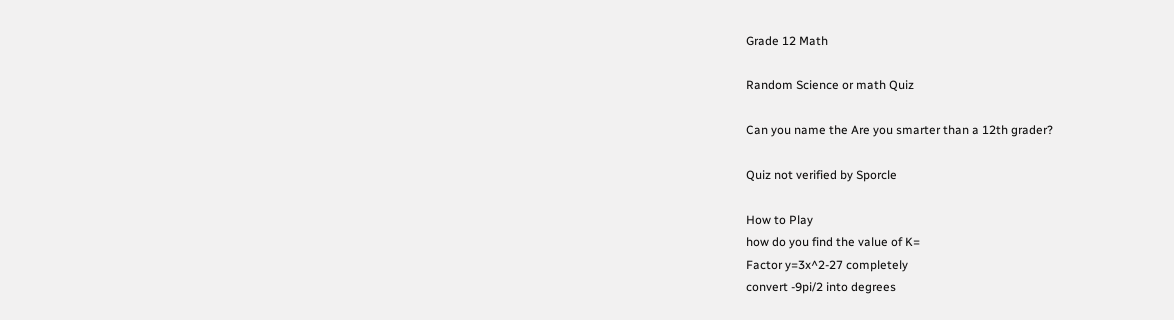Grade 12 Math

Random Science or math Quiz

Can you name the Are you smarter than a 12th grader?

Quiz not verified by Sporcle

How to Play
how do you find the value of K=
Factor y=3x^2-27 completely
convert -9pi/2 into degrees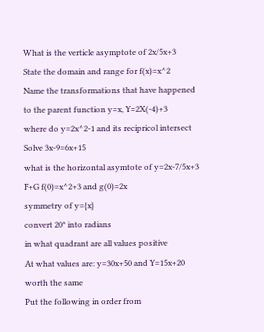What is the verticle asymptote of 2x/5x+3
State the domain and range for f(x)=x^2
Name the transformations that have happened to the parent function y=x, Y=2X(-4)+3
where do y=2x^2-1 and its recipricol intersect
Solve 3x-9=6x+15
what is the horizontal asymtote of y=2x-7/5x+3
F+G f(0)=x^2+3 and g(0)=2x
symmetry of y={x}
convert 20* into radians
in what quadrant are all values positive
At what values are: y=30x+50 and Y=15x+20 worth the same
Put the following in order from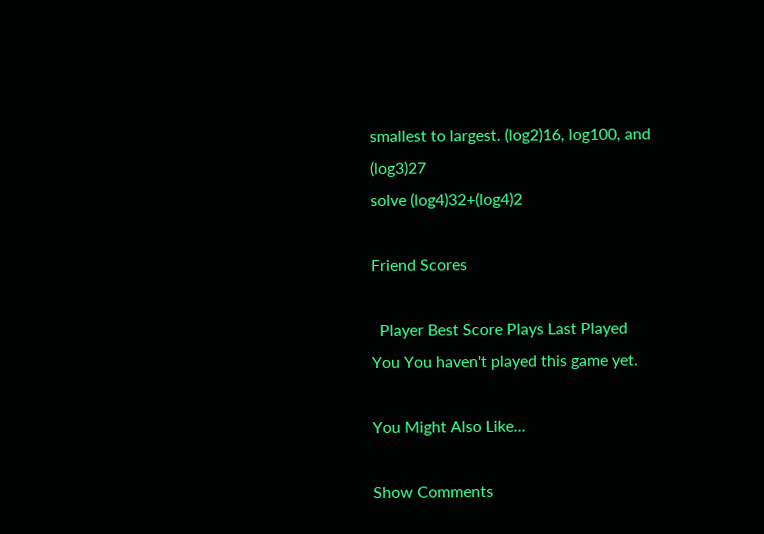smallest to largest. (log2)16, log100, and (log3)27
solve (log4)32+(log4)2

Friend Scores

  Player Best Score Plays Last Played
You You haven't played this game yet.

You Might Also Like...

Show Comments